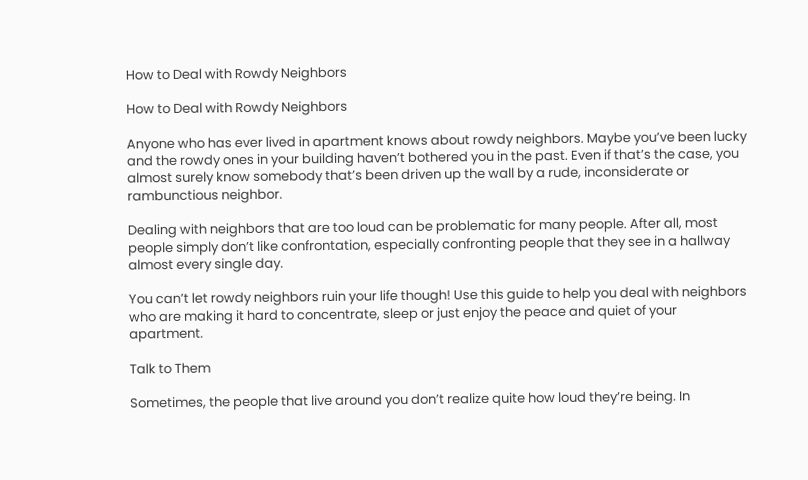How to Deal with Rowdy Neighbors

How to Deal with Rowdy Neighbors

Anyone who has ever lived in apartment knows about rowdy neighbors. Maybe you’ve been lucky and the rowdy ones in your building haven’t bothered you in the past. Even if that’s the case, you almost surely know somebody that’s been driven up the wall by a rude, inconsiderate or rambunctious neighbor.

Dealing with neighbors that are too loud can be problematic for many people. After all, most people simply don’t like confrontation, especially confronting people that they see in a hallway almost every single day.

You can’t let rowdy neighbors ruin your life though! Use this guide to help you deal with neighbors who are making it hard to concentrate, sleep or just enjoy the peace and quiet of your apartment.

Talk to Them

Sometimes, the people that live around you don’t realize quite how loud they’re being. In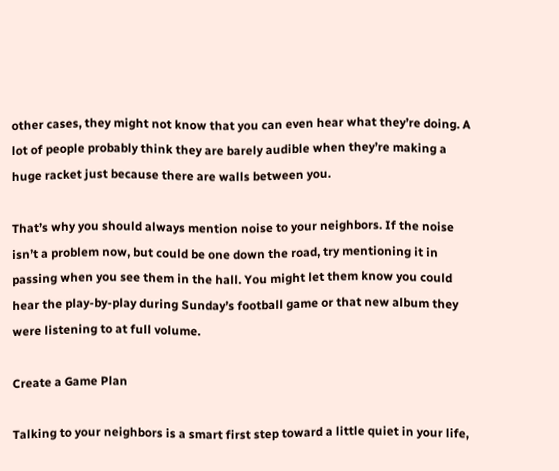other cases, they might not know that you can even hear what they’re doing. A lot of people probably think they are barely audible when they’re making a huge racket just because there are walls between you.

That’s why you should always mention noise to your neighbors. If the noise isn’t a problem now, but could be one down the road, try mentioning it in passing when you see them in the hall. You might let them know you could hear the play-by-play during Sunday’s football game or that new album they were listening to at full volume.

Create a Game Plan

Talking to your neighbors is a smart first step toward a little quiet in your life,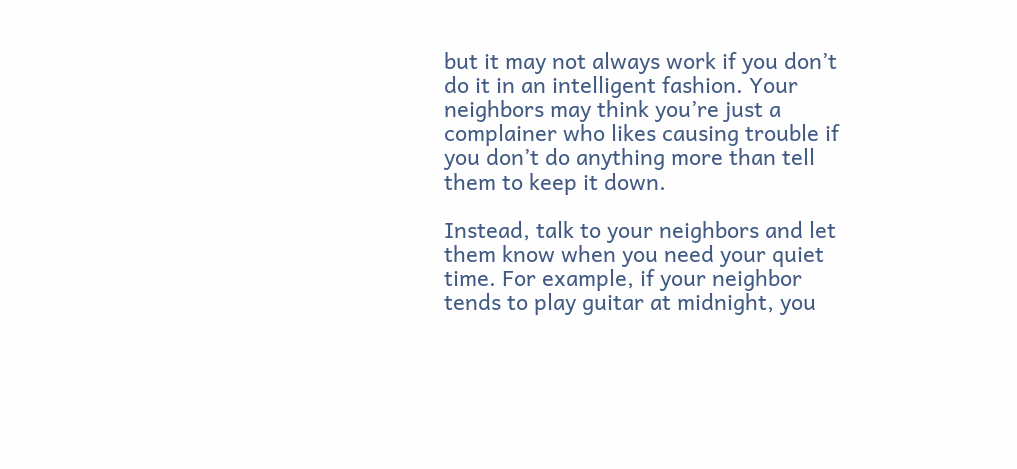but it may not always work if you don’t do it in an intelligent fashion. Your neighbors may think you’re just a complainer who likes causing trouble if you don’t do anything more than tell them to keep it down.

Instead, talk to your neighbors and let them know when you need your quiet time. For example, if your neighbor tends to play guitar at midnight, you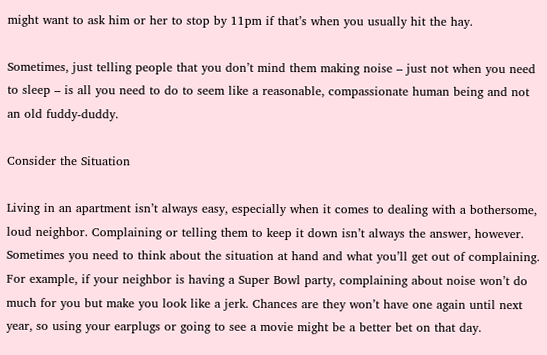might want to ask him or her to stop by 11pm if that’s when you usually hit the hay.

Sometimes, just telling people that you don’t mind them making noise – just not when you need to sleep – is all you need to do to seem like a reasonable, compassionate human being and not an old fuddy-duddy.

Consider the Situation

Living in an apartment isn’t always easy, especially when it comes to dealing with a bothersome, loud neighbor. Complaining or telling them to keep it down isn’t always the answer, however. Sometimes you need to think about the situation at hand and what you’ll get out of complaining.
For example, if your neighbor is having a Super Bowl party, complaining about noise won’t do much for you but make you look like a jerk. Chances are they won’t have one again until next year, so using your earplugs or going to see a movie might be a better bet on that day.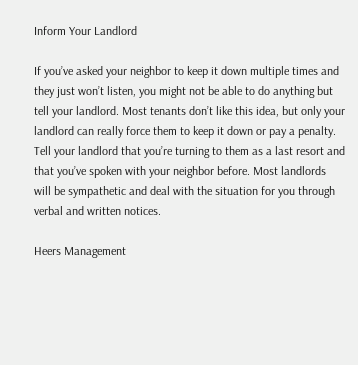Inform Your Landlord

If you’ve asked your neighbor to keep it down multiple times and they just won’t listen, you might not be able to do anything but tell your landlord. Most tenants don’t like this idea, but only your landlord can really force them to keep it down or pay a penalty.
Tell your landlord that you’re turning to them as a last resort and that you’ve spoken with your neighbor before. Most landlords will be sympathetic and deal with the situation for you through verbal and written notices.

Heers Management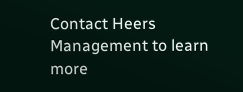Contact Heers Management to learn more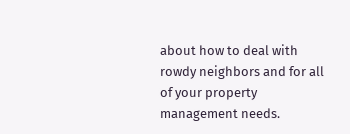about how to deal with rowdy neighbors and for all of your property management needs.